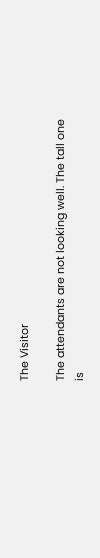The Visitor

The attendants are not looking well. The tall one is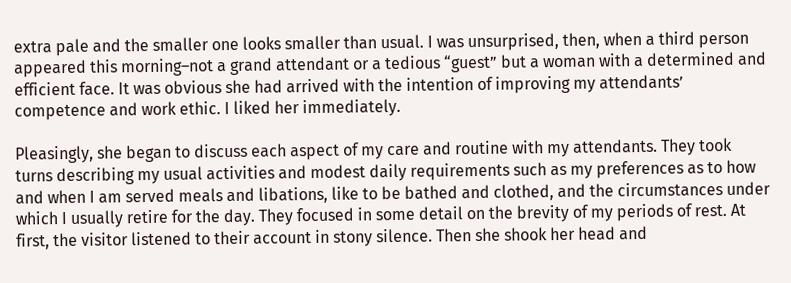extra pale and the smaller one looks smaller than usual. I was unsurprised, then, when a third person appeared this morning–not a grand attendant or a tedious “guest” but a woman with a determined and efficient face. It was obvious she had arrived with the intention of improving my attendants’ competence and work ethic. I liked her immediately.

Pleasingly, she began to discuss each aspect of my care and routine with my attendants. They took turns describing my usual activities and modest daily requirements such as my preferences as to how and when I am served meals and libations, like to be bathed and clothed, and the circumstances under which I usually retire for the day. They focused in some detail on the brevity of my periods of rest. At first, the visitor listened to their account in stony silence. Then she shook her head and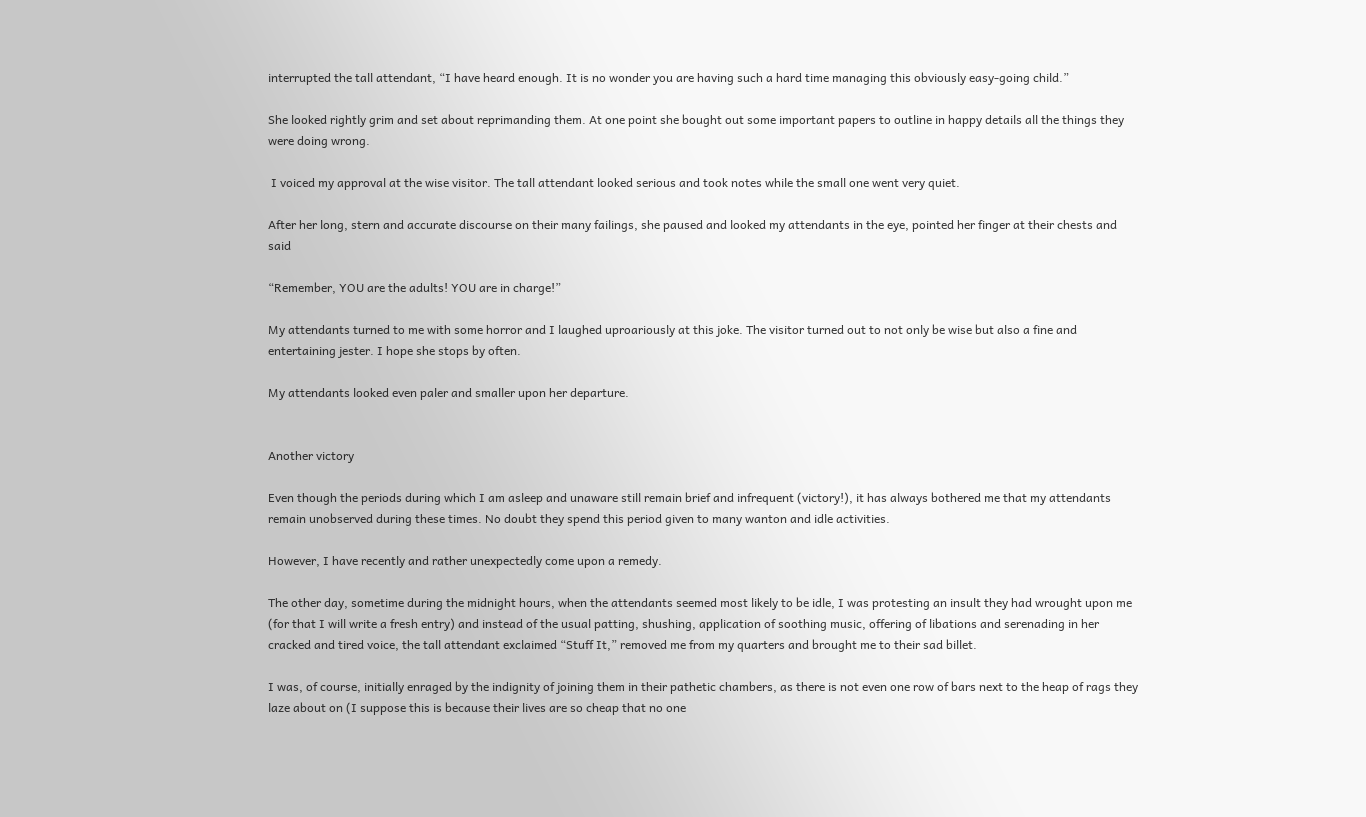interrupted the tall attendant, “I have heard enough. It is no wonder you are having such a hard time managing this obviously easy-going child.”

She looked rightly grim and set about reprimanding them. At one point she bought out some important papers to outline in happy details all the things they were doing wrong.

 I voiced my approval at the wise visitor. The tall attendant looked serious and took notes while the small one went very quiet.

After her long, stern and accurate discourse on their many failings, she paused and looked my attendants in the eye, pointed her finger at their chests and said

“Remember, YOU are the adults! YOU are in charge!”

My attendants turned to me with some horror and I laughed uproariously at this joke. The visitor turned out to not only be wise but also a fine and entertaining jester. I hope she stops by often.

My attendants looked even paler and smaller upon her departure.


Another victory

Even though the periods during which I am asleep and unaware still remain brief and infrequent (victory!), it has always bothered me that my attendants remain unobserved during these times. No doubt they spend this period given to many wanton and idle activities.

However, I have recently and rather unexpectedly come upon a remedy.

The other day, sometime during the midnight hours, when the attendants seemed most likely to be idle, I was protesting an insult they had wrought upon me (for that I will write a fresh entry) and instead of the usual patting, shushing, application of soothing music, offering of libations and serenading in her cracked and tired voice, the tall attendant exclaimed “Stuff It,” removed me from my quarters and brought me to their sad billet.

I was, of course, initially enraged by the indignity of joining them in their pathetic chambers, as there is not even one row of bars next to the heap of rags they laze about on (I suppose this is because their lives are so cheap that no one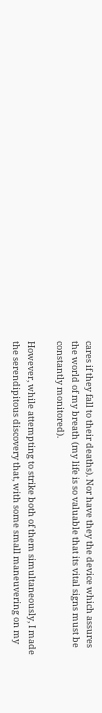cares if they fall to their deaths). Nor have they the device which assures the world of my breath (my life is so valuable that its vital signs must be constantly monitored).

However, while attempting to strike both of them simultaneously, I made the serendipitous discovery that, with some small maneuvering on my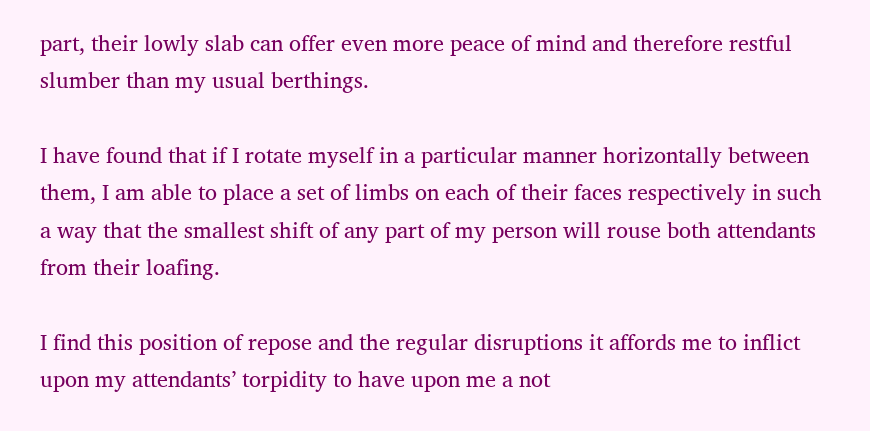part, their lowly slab can offer even more peace of mind and therefore restful slumber than my usual berthings.

I have found that if I rotate myself in a particular manner horizontally between them, I am able to place a set of limbs on each of their faces respectively in such a way that the smallest shift of any part of my person will rouse both attendants from their loafing.

I find this position of repose and the regular disruptions it affords me to inflict upon my attendants’ torpidity to have upon me a not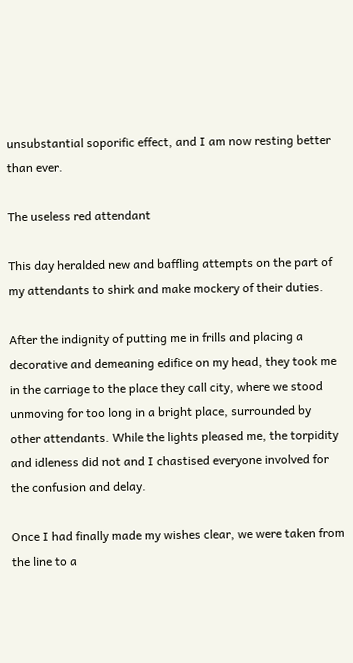unsubstantial soporific effect, and I am now resting better than ever.

The useless red attendant

This day heralded new and baffling attempts on the part of my attendants to shirk and make mockery of their duties.

After the indignity of putting me in frills and placing a decorative and demeaning edifice on my head, they took me in the carriage to the place they call city, where we stood unmoving for too long in a bright place, surrounded by other attendants. While the lights pleased me, the torpidity and idleness did not and I chastised everyone involved for the confusion and delay.

Once I had finally made my wishes clear, we were taken from the line to a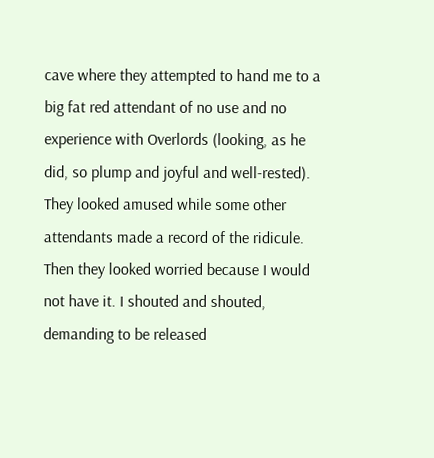cave where they attempted to hand me to a big fat red attendant of no use and no experience with Overlords (looking, as he did, so plump and joyful and well-rested). They looked amused while some other attendants made a record of the ridicule. Then they looked worried because I would not have it. I shouted and shouted, demanding to be released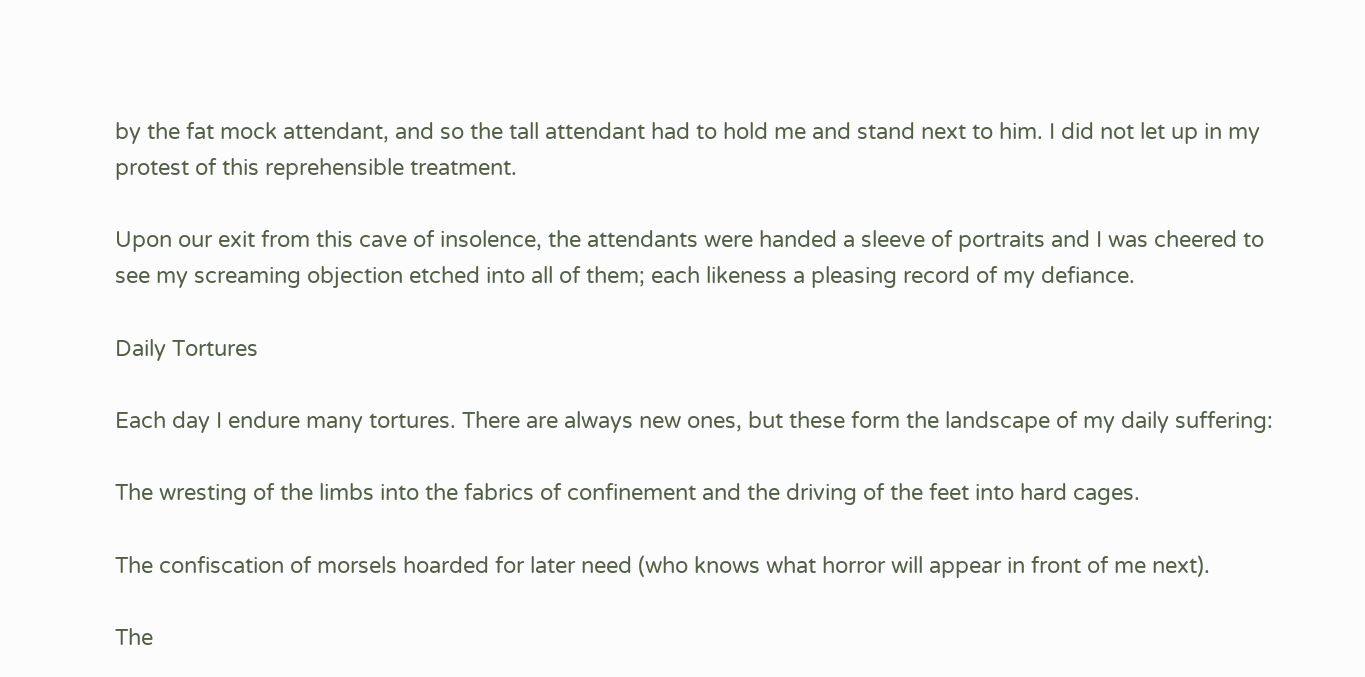by the fat mock attendant, and so the tall attendant had to hold me and stand next to him. I did not let up in my protest of this reprehensible treatment.

Upon our exit from this cave of insolence, the attendants were handed a sleeve of portraits and I was cheered to see my screaming objection etched into all of them; each likeness a pleasing record of my defiance.

Daily Tortures

Each day I endure many tortures. There are always new ones, but these form the landscape of my daily suffering:

The wresting of the limbs into the fabrics of confinement and the driving of the feet into hard cages.

The confiscation of morsels hoarded for later need (who knows what horror will appear in front of me next).

The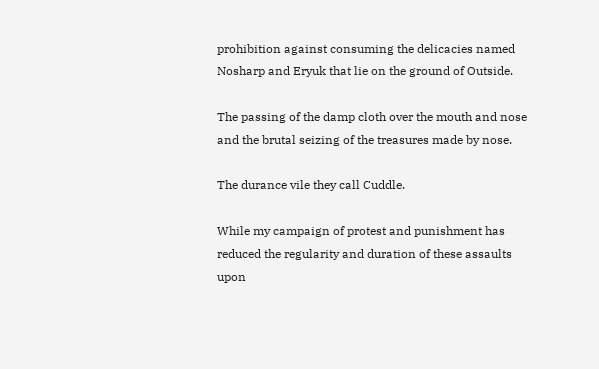prohibition against consuming the delicacies named Nosharp and Eryuk that lie on the ground of Outside.

The passing of the damp cloth over the mouth and nose and the brutal seizing of the treasures made by nose.

The durance vile they call Cuddle.

While my campaign of protest and punishment has reduced the regularity and duration of these assaults upon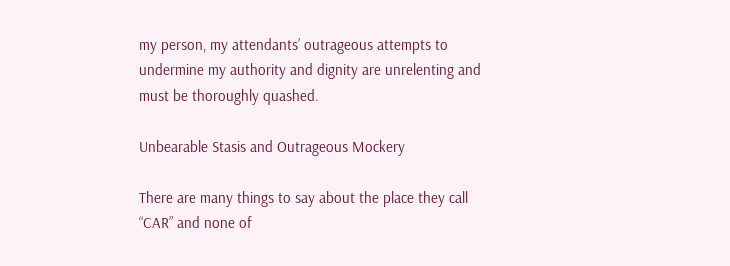my person, my attendants’ outrageous attempts to undermine my authority and dignity are unrelenting and must be thoroughly quashed.

Unbearable Stasis and Outrageous Mockery

There are many things to say about the place they call “CAR” and none of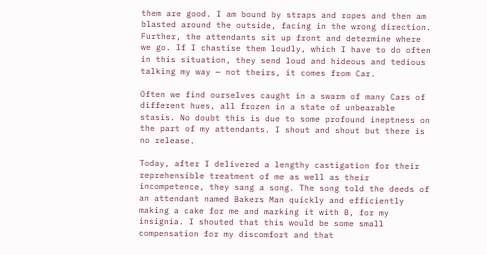them are good. I am bound by straps and ropes and then am blasted around the outside, facing in the wrong direction. Further, the attendants sit up front and determine where we go. If I chastise them loudly, which I have to do often in this situation, they send loud and hideous and tedious talking my way — not theirs, it comes from Car.

Often we find ourselves caught in a swarm of many Cars of different hues, all frozen in a state of unbearable stasis. No doubt this is due to some profound ineptness on the part of my attendants. I shout and shout but there is no release.

Today, after I delivered a lengthy castigation for their reprehensible treatment of me as well as their incompetence, they sang a song. The song told the deeds of an attendant named Bakers Man quickly and efficiently making a cake for me and marking it with B, for my insignia. I shouted that this would be some small compensation for my discomfort and that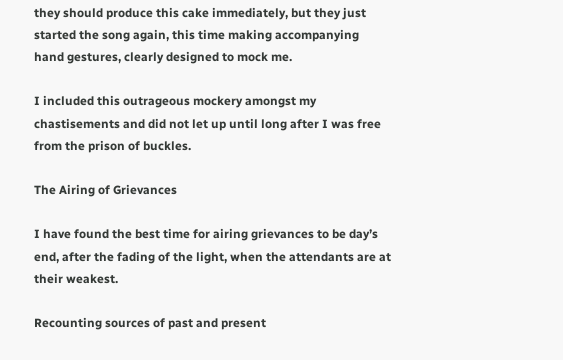they should produce this cake immediately, but they just started the song again, this time making accompanying hand gestures, clearly designed to mock me.

I included this outrageous mockery amongst my chastisements and did not let up until long after I was free from the prison of buckles.

The Airing of Grievances

I have found the best time for airing grievances to be day’s end, after the fading of the light, when the attendants are at their weakest.

Recounting sources of past and present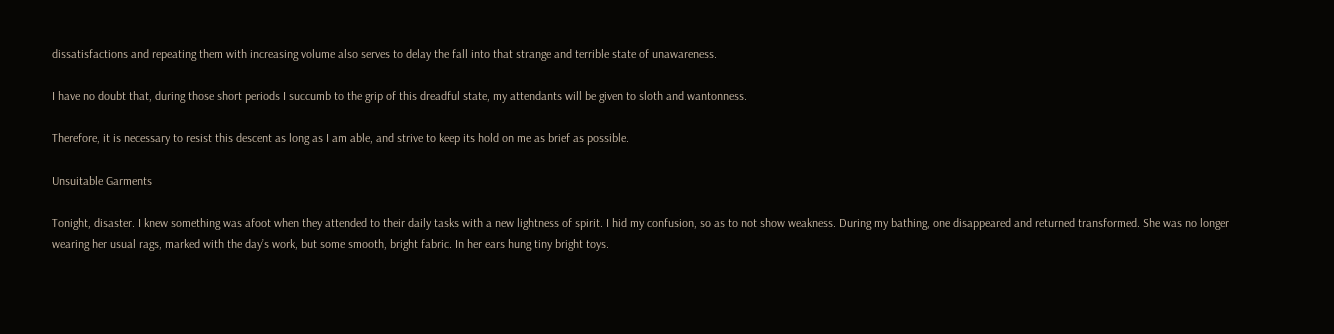dissatisfactions and repeating them with increasing volume also serves to delay the fall into that strange and terrible state of unawareness.

I have no doubt that, during those short periods I succumb to the grip of this dreadful state, my attendants will be given to sloth and wantonness.

Therefore, it is necessary to resist this descent as long as I am able, and strive to keep its hold on me as brief as possible.

Unsuitable Garments

Tonight, disaster. I knew something was afoot when they attended to their daily tasks with a new lightness of spirit. I hid my confusion, so as to not show weakness. During my bathing, one disappeared and returned transformed. She was no longer wearing her usual rags, marked with the day’s work, but some smooth, bright fabric. In her ears hung tiny bright toys.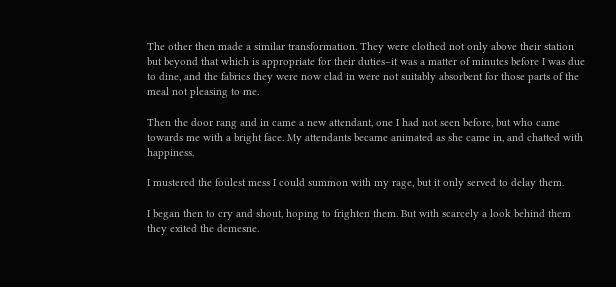The other then made a similar transformation. They were clothed not only above their station but beyond that which is appropriate for their duties–it was a matter of minutes before I was due to dine, and the fabrics they were now clad in were not suitably absorbent for those parts of the meal not pleasing to me.

Then the door rang and in came a new attendant, one I had not seen before, but who came towards me with a bright face. My attendants became animated as she came in, and chatted with happiness.

I mustered the foulest mess I could summon with my rage, but it only served to delay them.

I began then to cry and shout, hoping to frighten them. But with scarcely a look behind them they exited the demesne.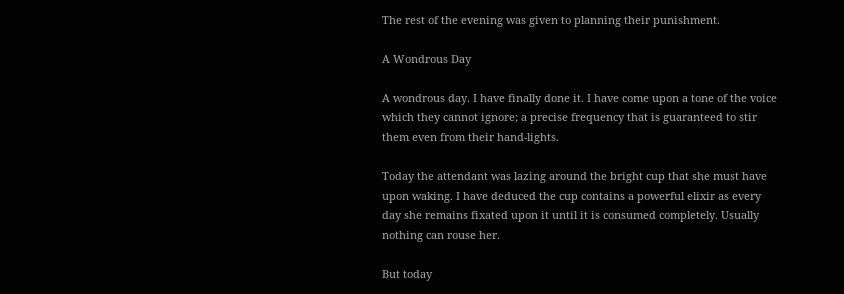The rest of the evening was given to planning their punishment.

A Wondrous Day

A wondrous day. I have finally done it. I have come upon a tone of the voice which they cannot ignore; a precise frequency that is guaranteed to stir them even from their hand-lights.

Today the attendant was lazing around the bright cup that she must have upon waking. I have deduced the cup contains a powerful elixir as every day she remains fixated upon it until it is consumed completely. Usually nothing can rouse her.

But today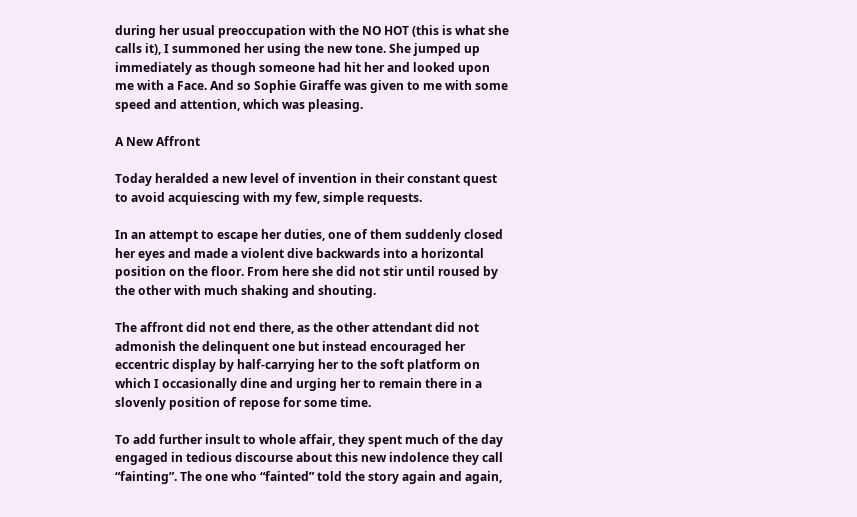during her usual preoccupation with the NO HOT (this is what she calls it), I summoned her using the new tone. She jumped up immediately as though someone had hit her and looked upon me with a Face. And so Sophie Giraffe was given to me with some speed and attention, which was pleasing.

A New Affront

Today heralded a new level of invention in their constant quest to avoid acquiescing with my few, simple requests.

In an attempt to escape her duties, one of them suddenly closed her eyes and made a violent dive backwards into a horizontal position on the floor. From here she did not stir until roused by the other with much shaking and shouting.

The affront did not end there, as the other attendant did not admonish the delinquent one but instead encouraged her eccentric display by half-carrying her to the soft platform on which I occasionally dine and urging her to remain there in a slovenly position of repose for some time.

To add further insult to whole affair, they spent much of the day engaged in tedious discourse about this new indolence they call “fainting”. The one who “fainted” told the story again and again,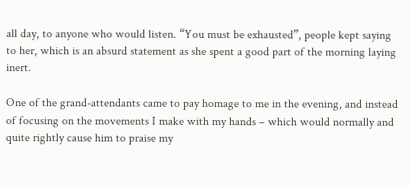all day, to anyone who would listen. “You must be exhausted”, people kept saying to her, which is an absurd statement as she spent a good part of the morning laying inert.

One of the grand-attendants came to pay homage to me in the evening, and instead of focusing on the movements I make with my hands – which would normally and quite rightly cause him to praise my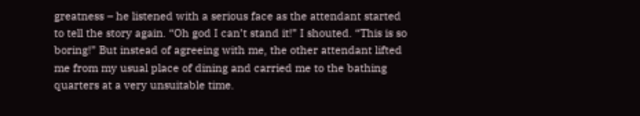greatness – he listened with a serious face as the attendant started to tell the story again. “Oh god I can’t stand it!” I shouted. “This is so boring!” But instead of agreeing with me, the other attendant lifted me from my usual place of dining and carried me to the bathing quarters at a very unsuitable time.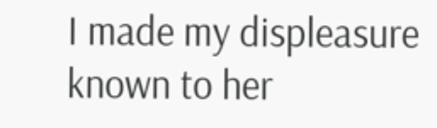I made my displeasure known to her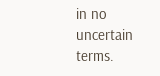in no uncertain terms.